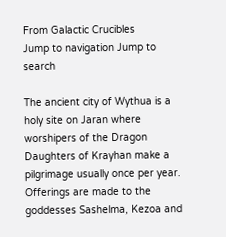From Galactic Crucibles
Jump to navigation Jump to search

The ancient city of Wythua is a holy site on Jaran where worshipers of the Dragon Daughters of Krayhan make a pilgrimage usually once per year. Offerings are made to the goddesses Sashelma, Kezoa and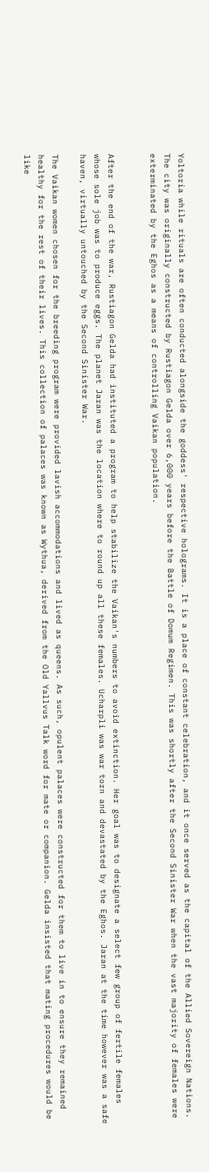Yoltoria while rituals are often conducted alongside the goddess' respective holograms. It is a place of constant celebration, and it once served as the capital of the Allied Sovereign Nations. The city was originally constructed by Rustiagon Gelda over 6,000 years before the Battle of Domum Regimen. This was shortly after the Second Sinister War when the vast majority of females were exterminated by the Eghos as a means of controlling Vaikan population.


After the end of the war, Rustiagon Gelda had instituted a program to help stabilize the Vaikan's numbers to avoid extinction. Her goal was to designate a select few group of fertile females whose sole job was to produce eggs. The planet Jaran was the location where to round up all these females. Ucharpli was war torn and devastated by the Eghos. Jaran at the time however was a safe haven, virtually untouched by the Second Sinister War.

The Vaikan women chosen for the breeding program were provided lavish accommodations and lived as queens. As such, opulent palaces were constructed for them to live in to ensure they remained healthy for the rest of their lives. This collection of palaces was known as Wythua, derived from the Old Yallvus Talk word for mate or companion. Gelda insisted that mating procedures would be like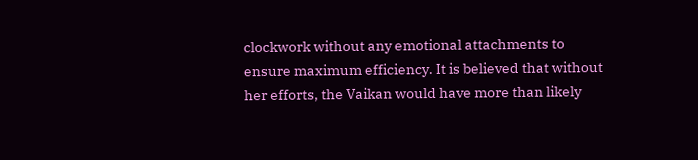clockwork without any emotional attachments to ensure maximum efficiency. It is believed that without her efforts, the Vaikan would have more than likely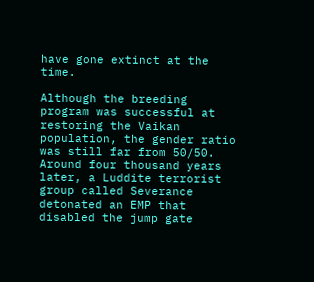have gone extinct at the time.

Although the breeding program was successful at restoring the Vaikan population, the gender ratio was still far from 50/50. Around four thousand years later, a Luddite terrorist group called Severance detonated an EMP that disabled the jump gate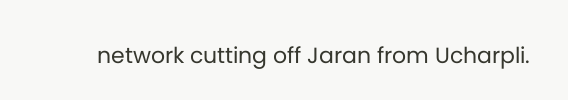network cutting off Jaran from Ucharpli.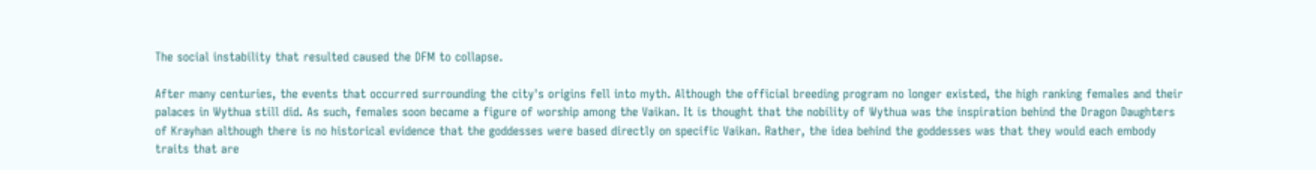The social instability that resulted caused the DFM to collapse.

After many centuries, the events that occurred surrounding the city's origins fell into myth. Although the official breeding program no longer existed, the high ranking females and their palaces in Wythua still did. As such, females soon became a figure of worship among the Vaikan. It is thought that the nobility of Wythua was the inspiration behind the Dragon Daughters of Krayhan although there is no historical evidence that the goddesses were based directly on specific Vaikan. Rather, the idea behind the goddesses was that they would each embody traits that are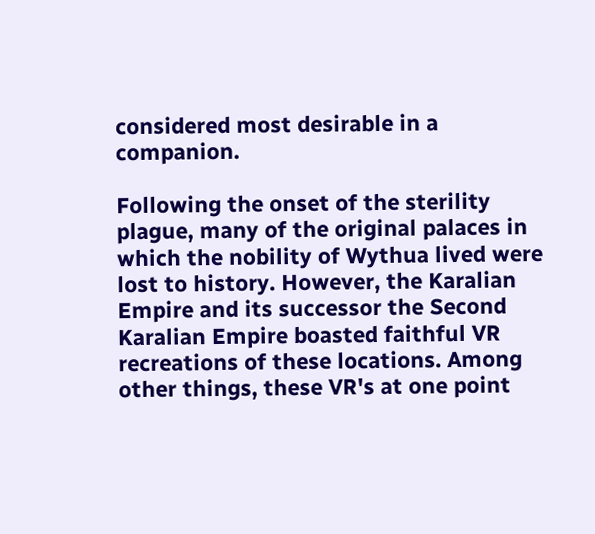considered most desirable in a companion.

Following the onset of the sterility plague, many of the original palaces in which the nobility of Wythua lived were lost to history. However, the Karalian Empire and its successor the Second Karalian Empire boasted faithful VR recreations of these locations. Among other things, these VR's at one point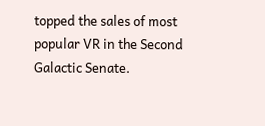topped the sales of most popular VR in the Second Galactic Senate.